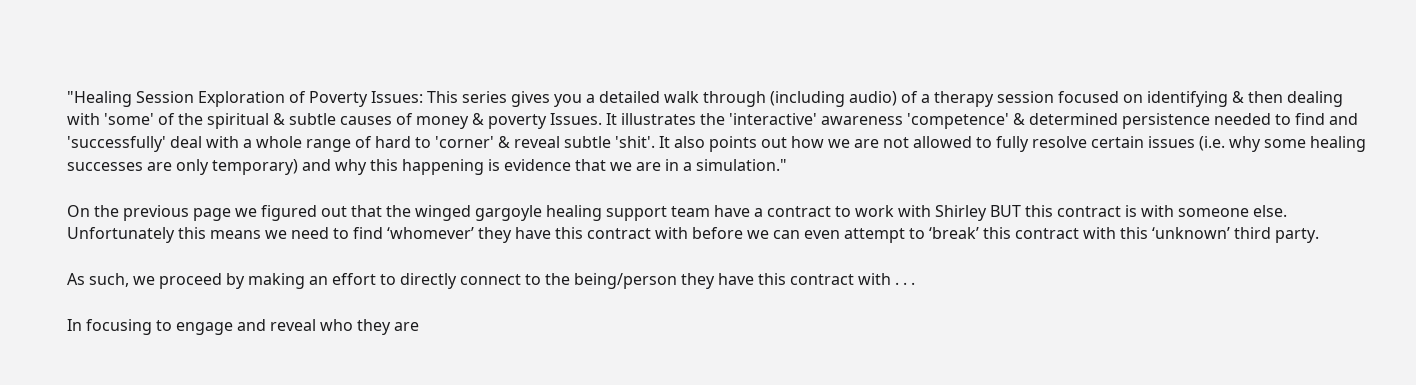"Healing Session Exploration of Poverty Issues: This series gives you a detailed walk through (including audio) of a therapy session focused on identifying & then dealing with 'some' of the spiritual & subtle causes of money & poverty Issues. It illustrates the 'interactive' awareness 'competence' & determined persistence needed to find and 'successfully' deal with a whole range of hard to 'corner' & reveal subtle 'shit'. It also points out how we are not allowed to fully resolve certain issues (i.e. why some healing successes are only temporary) and why this happening is evidence that we are in a simulation."

On the previous page we figured out that the winged gargoyle healing support team have a contract to work with Shirley BUT this contract is with someone else. Unfortunately this means we need to find ‘whomever’ they have this contract with before we can even attempt to ‘break’ this contract with this ‘unknown’ third party.

As such, we proceed by making an effort to directly connect to the being/person they have this contract with . . .

In focusing to engage and reveal who they are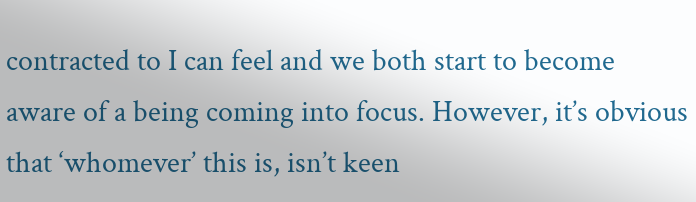contracted to I can feel and we both start to become aware of a being coming into focus. However, it’s obvious that ‘whomever’ this is, isn’t keen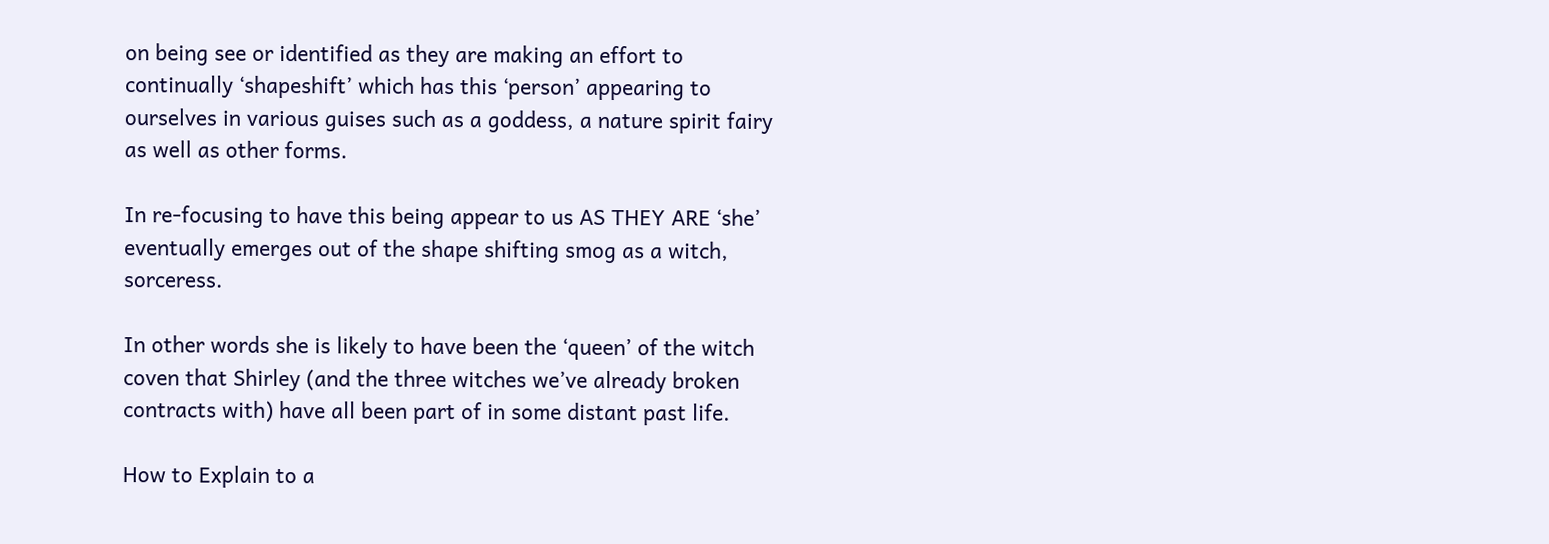on being see or identified as they are making an effort to continually ‘shapeshift’ which has this ‘person’ appearing to ourselves in various guises such as a goddess, a nature spirit fairy as well as other forms.

In re-focusing to have this being appear to us AS THEY ARE ‘she’ eventually emerges out of the shape shifting smog as a witch, sorceress.

In other words she is likely to have been the ‘queen’ of the witch coven that Shirley (and the three witches we’ve already broken contracts with) have all been part of in some distant past life.

How to Explain to a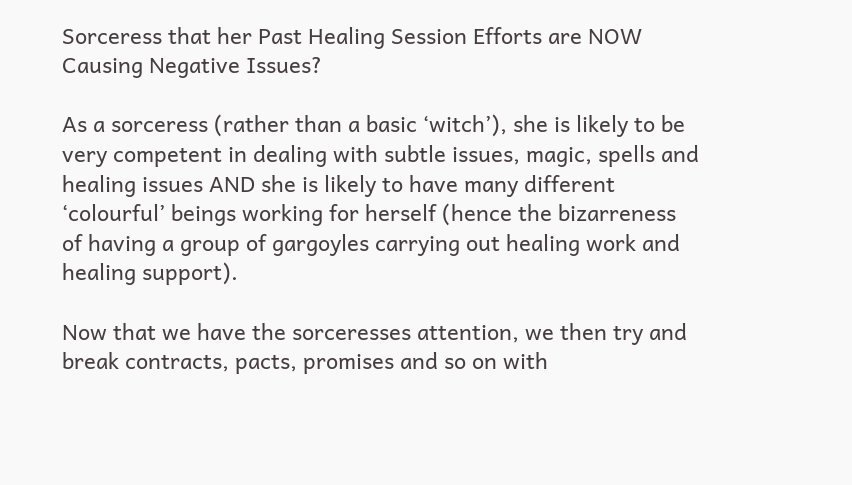Sorceress that her Past Healing Session Efforts are NOW Causing Negative Issues?

As a sorceress (rather than a basic ‘witch’), she is likely to be very competent in dealing with subtle issues, magic, spells and healing issues AND she is likely to have many different ‘colourful’ beings working for herself (hence the bizarreness of having a group of gargoyles carrying out healing work and healing support).

Now that we have the sorceresses attention, we then try and break contracts, pacts, promises and so on with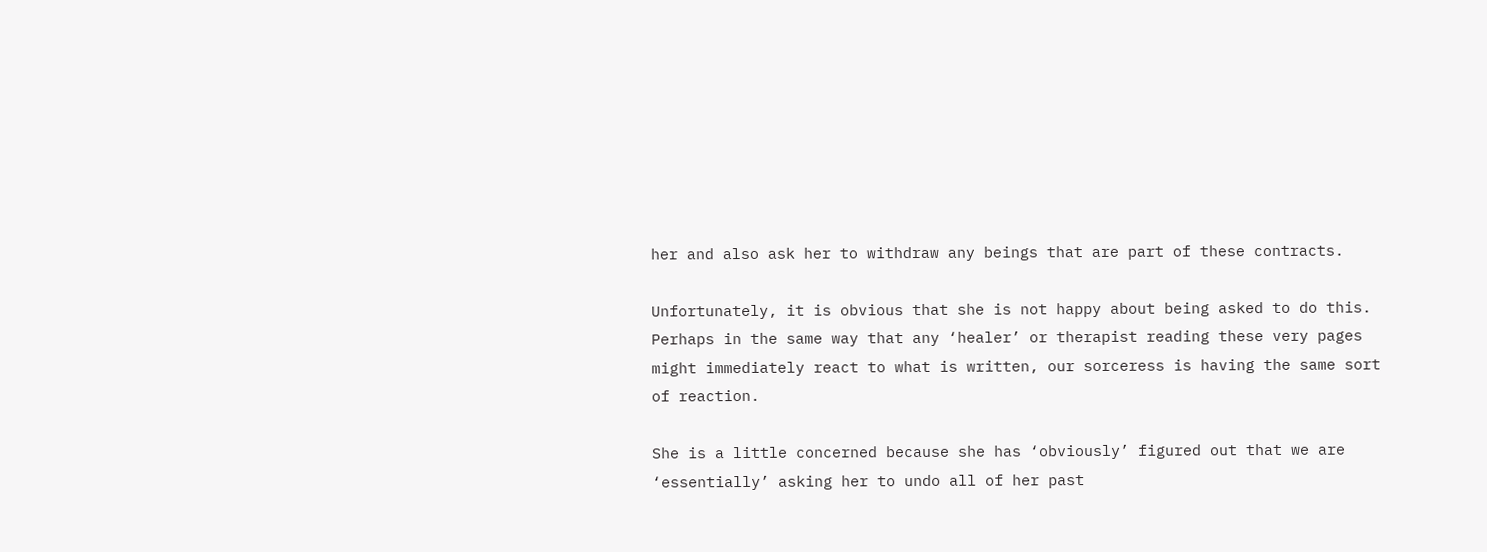her and also ask her to withdraw any beings that are part of these contracts.

Unfortunately, it is obvious that she is not happy about being asked to do this. Perhaps in the same way that any ‘healer’ or therapist reading these very pages might immediately react to what is written, our sorceress is having the same sort of reaction.

She is a little concerned because she has ‘obviously’ figured out that we are ‘essentially’ asking her to undo all of her past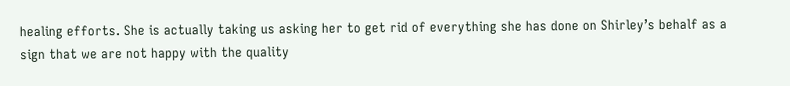healing efforts. She is actually taking us asking her to get rid of everything she has done on Shirley’s behalf as a sign that we are not happy with the quality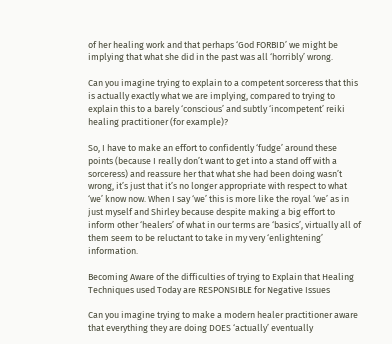of her healing work and that perhaps ‘God FORBID’ we might be implying that what she did in the past was all ‘horribly’ wrong.

Can you imagine trying to explain to a competent sorceress that this is actually exactly what we are implying, compared to trying to explain this to a barely ‘conscious’ and subtly ‘incompetent’ reiki healing practitioner (for example)?

So, I have to make an effort to confidently ‘fudge’ around these points (because I really don’t want to get into a stand off with a sorceress) and reassure her that what she had been doing wasn’t wrong, it’s just that it’s no longer appropriate with respect to what ‘we’ know now. When I say ‘we’ this is more like the royal ‘we’ as in just myself and Shirley because despite making a big effort to inform other ‘healers’ of what in our terms are ‘basics’, virtually all of them seem to be reluctant to take in my very ‘enlightening’ information.

Becoming Aware of the difficulties of trying to Explain that Healing Techniques used Today are RESPONSIBLE for Negative Issues

Can you imagine trying to make a modern healer practitioner aware that everything they are doing DOES ‘actually’ eventually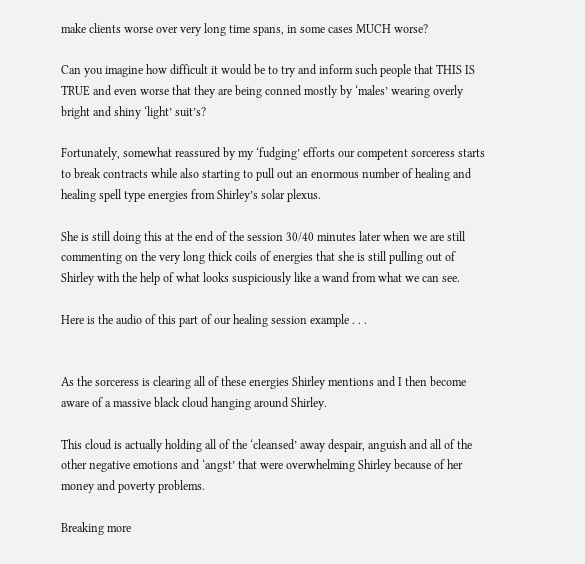make clients worse over very long time spans, in some cases MUCH worse?

Can you imagine how difficult it would be to try and inform such people that THIS IS TRUE and even worse that they are being conned mostly by ‘males’ wearing overly bright and shiny ‘light’ suit’s?

Fortunately, somewhat reassured by my ‘fudging’ efforts our competent sorceress starts to break contracts while also starting to pull out an enormous number of healing and healing spell type energies from Shirley’s solar plexus.

She is still doing this at the end of the session 30/40 minutes later when we are still commenting on the very long thick coils of energies that she is still pulling out of Shirley with the help of what looks suspiciously like a wand from what we can see.

Here is the audio of this part of our healing session example . . .


As the sorceress is clearing all of these energies Shirley mentions and I then become aware of a massive black cloud hanging around Shirley.

This cloud is actually holding all of the ‘cleansed’ away despair, anguish and all of the other negative emotions and ‘angst’ that were overwhelming Shirley because of her money and poverty problems.

Breaking more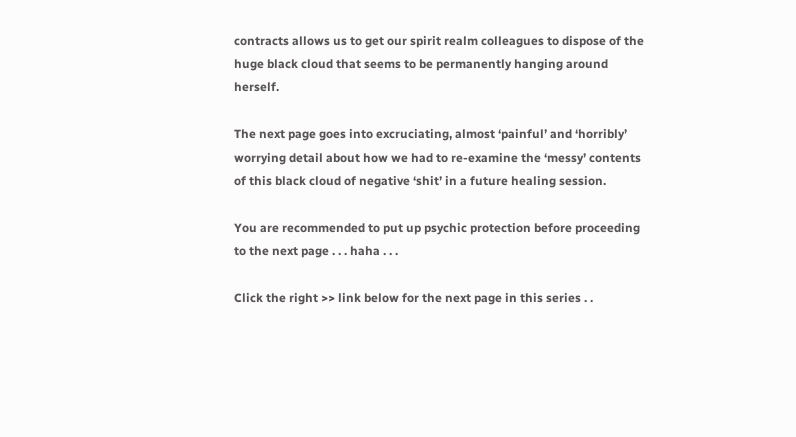contracts allows us to get our spirit realm colleagues to dispose of the huge black cloud that seems to be permanently hanging around herself.

The next page goes into excruciating, almost ‘painful’ and ‘horribly’ worrying detail about how we had to re-examine the ‘messy’ contents of this black cloud of negative ‘shit’ in a future healing session.

You are recommended to put up psychic protection before proceeding to the next page . . . haha . . .

Click the right >> link below for the next page in this series . .